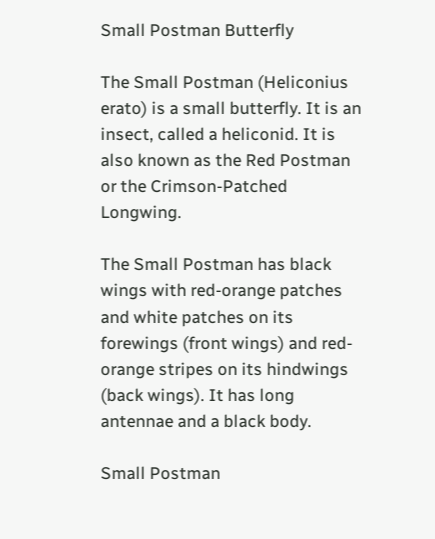Small Postman Butterfly

The Small Postman (Heliconius erato) is a small butterfly. It is an insect, called a heliconid. It is also known as the Red Postman or the Crimson-Patched Longwing.

The Small Postman has black wings with red-orange patches and white patches on its forewings (front wings) and red-orange stripes on its hindwings (back wings). It has long antennae and a black body.

Small Postman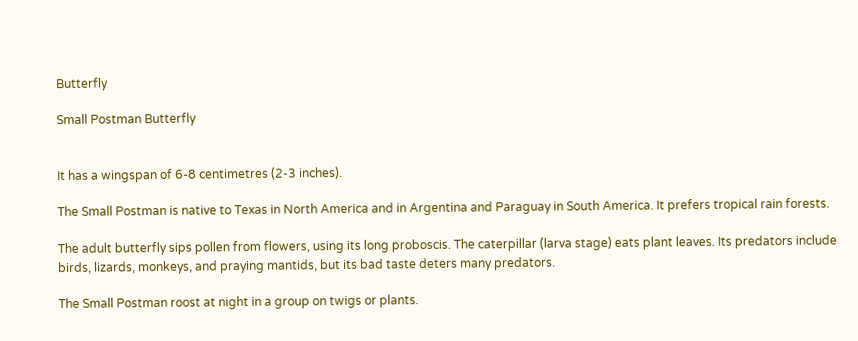Butterfly

Small Postman Butterfly


It has a wingspan of 6-8 centimetres (2-3 inches).

The Small Postman is native to Texas in North America and in Argentina and Paraguay in South America. It prefers tropical rain forests.

The adult butterfly sips pollen from flowers, using its long proboscis. The caterpillar (larva stage) eats plant leaves. Its predators include birds, lizards, monkeys, and praying mantids, but its bad taste deters many predators.

The Small Postman roost at night in a group on twigs or plants.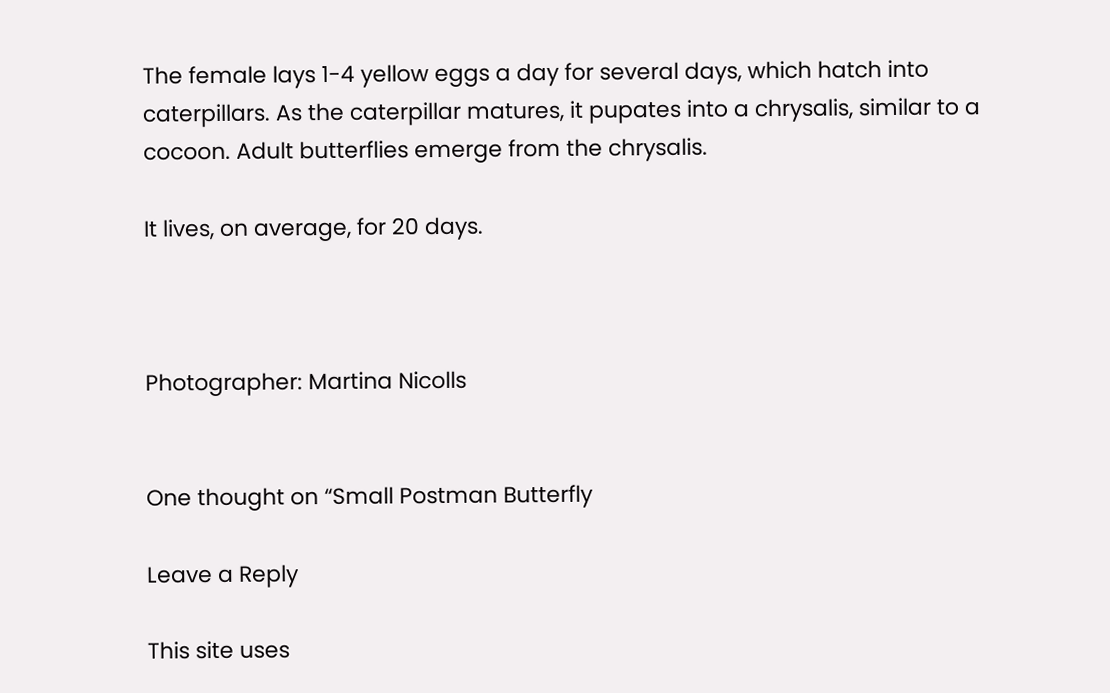The female lays 1-4 yellow eggs a day for several days, which hatch into caterpillars. As the caterpillar matures, it pupates into a chrysalis, similar to a cocoon. Adult butterflies emerge from the chrysalis.

It lives, on average, for 20 days.



Photographer: Martina Nicolls


One thought on “Small Postman Butterfly

Leave a Reply

This site uses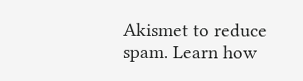Akismet to reduce spam. Learn how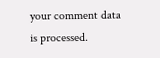your comment data is processed.